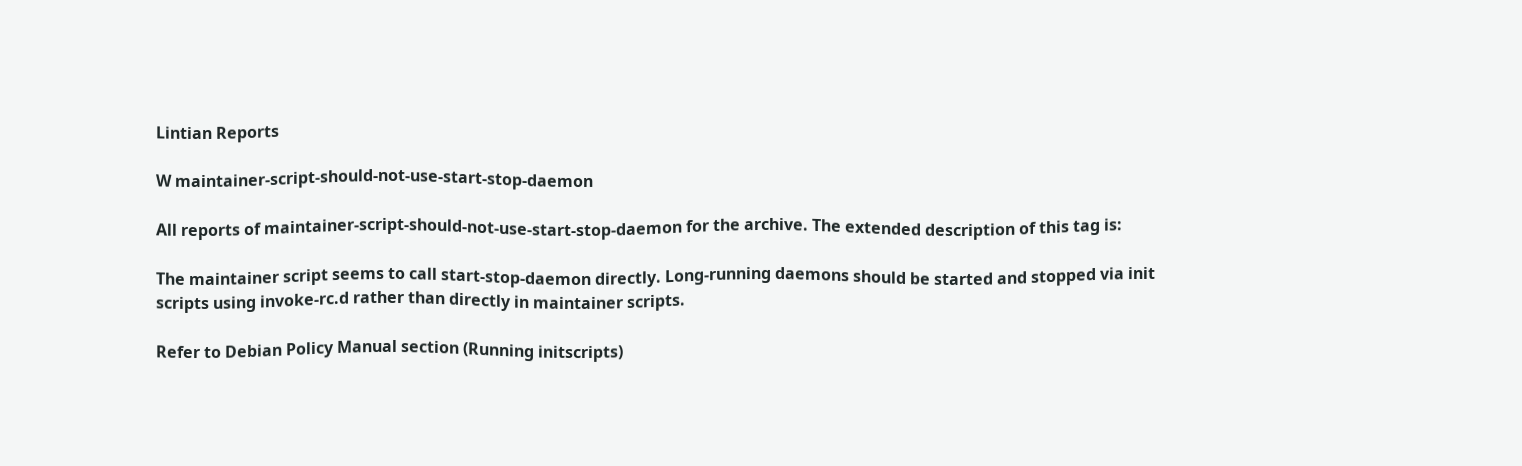Lintian Reports

W maintainer-script-should-not-use-start-stop-daemon

All reports of maintainer-script-should-not-use-start-stop-daemon for the archive. The extended description of this tag is:

The maintainer script seems to call start-stop-daemon directly. Long-running daemons should be started and stopped via init scripts using invoke-rc.d rather than directly in maintainer scripts.

Refer to Debian Policy Manual section (Running initscripts)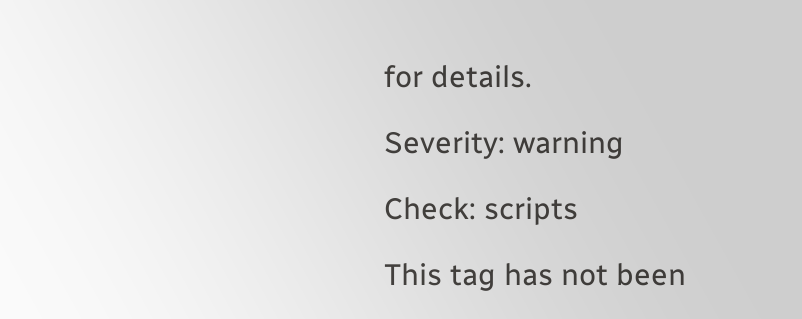for details.

Severity: warning

Check: scripts

This tag has not been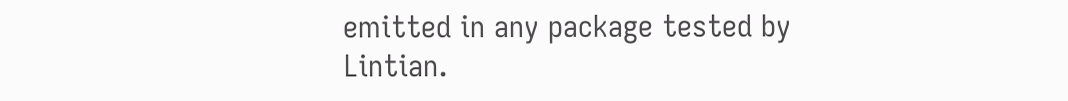emitted in any package tested by Lintian.